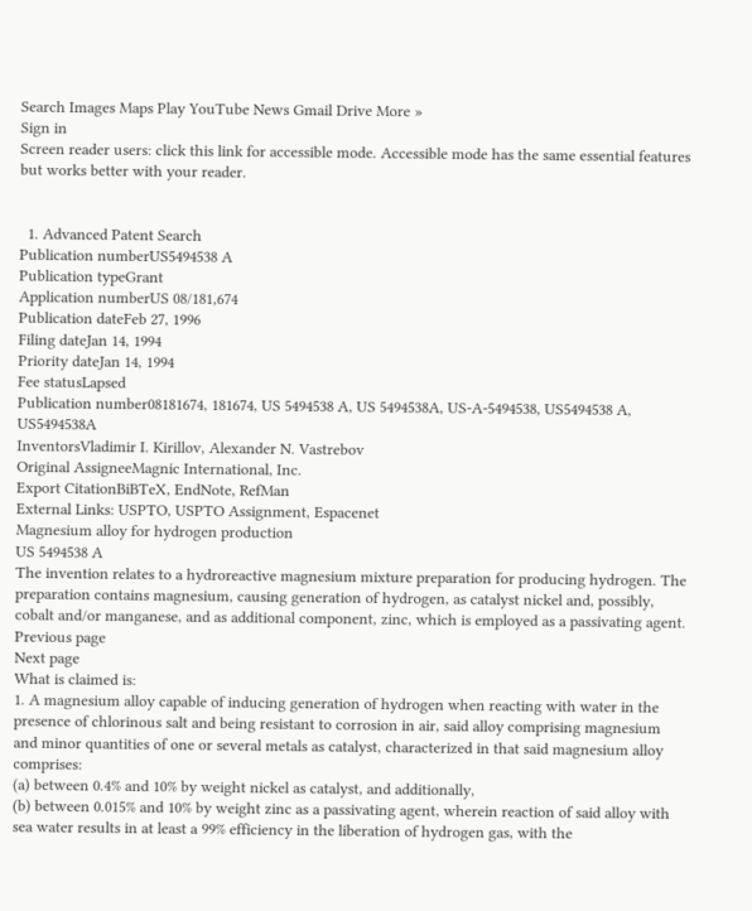Search Images Maps Play YouTube News Gmail Drive More »
Sign in
Screen reader users: click this link for accessible mode. Accessible mode has the same essential features but works better with your reader.


  1. Advanced Patent Search
Publication numberUS5494538 A
Publication typeGrant
Application numberUS 08/181,674
Publication dateFeb 27, 1996
Filing dateJan 14, 1994
Priority dateJan 14, 1994
Fee statusLapsed
Publication number08181674, 181674, US 5494538 A, US 5494538A, US-A-5494538, US5494538 A, US5494538A
InventorsVladimir I. Kirillov, Alexander N. Vastrebov
Original AssigneeMagnic International, Inc.
Export CitationBiBTeX, EndNote, RefMan
External Links: USPTO, USPTO Assignment, Espacenet
Magnesium alloy for hydrogen production
US 5494538 A
The invention relates to a hydroreactive magnesium mixture preparation for producing hydrogen. The preparation contains magnesium, causing generation of hydrogen, as catalyst nickel and, possibly, cobalt and/or manganese, and as additional component, zinc, which is employed as a passivating agent.
Previous page
Next page
What is claimed is:
1. A magnesium alloy capable of inducing generation of hydrogen when reacting with water in the presence of chlorinous salt and being resistant to corrosion in air, said alloy comprising magnesium and minor quantities of one or several metals as catalyst, characterized in that said magnesium alloy comprises:
(a) between 0.4% and 10% by weight nickel as catalyst, and additionally,
(b) between 0.015% and 10% by weight zinc as a passivating agent, wherein reaction of said alloy with sea water results in at least a 99% efficiency in the liberation of hydrogen gas, with the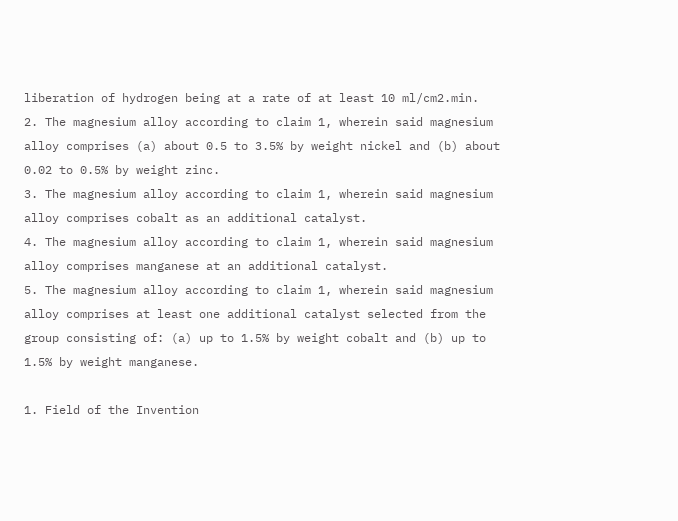liberation of hydrogen being at a rate of at least 10 ml/cm2.min.
2. The magnesium alloy according to claim 1, wherein said magnesium alloy comprises (a) about 0.5 to 3.5% by weight nickel and (b) about 0.02 to 0.5% by weight zinc.
3. The magnesium alloy according to claim 1, wherein said magnesium alloy comprises cobalt as an additional catalyst.
4. The magnesium alloy according to claim 1, wherein said magnesium alloy comprises manganese at an additional catalyst.
5. The magnesium alloy according to claim 1, wherein said magnesium alloy comprises at least one additional catalyst selected from the group consisting of: (a) up to 1.5% by weight cobalt and (b) up to 1.5% by weight manganese.

1. Field of the Invention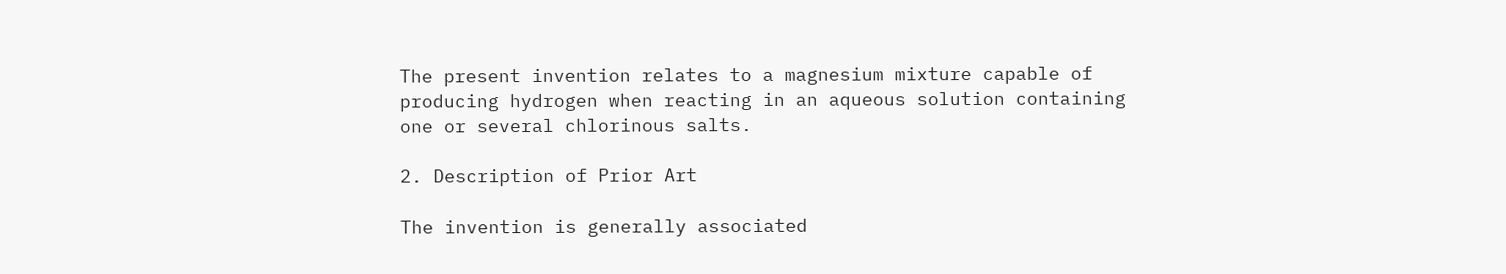The present invention relates to a magnesium mixture capable of producing hydrogen when reacting in an aqueous solution containing one or several chlorinous salts.

2. Description of Prior Art

The invention is generally associated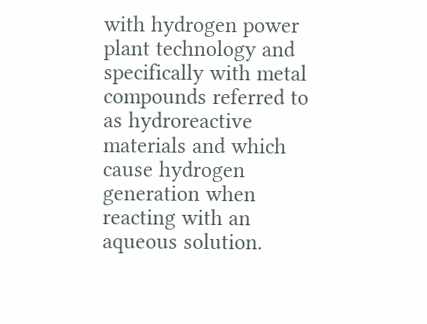with hydrogen power plant technology and specifically with metal compounds referred to as hydroreactive materials and which cause hydrogen generation when reacting with an aqueous solution.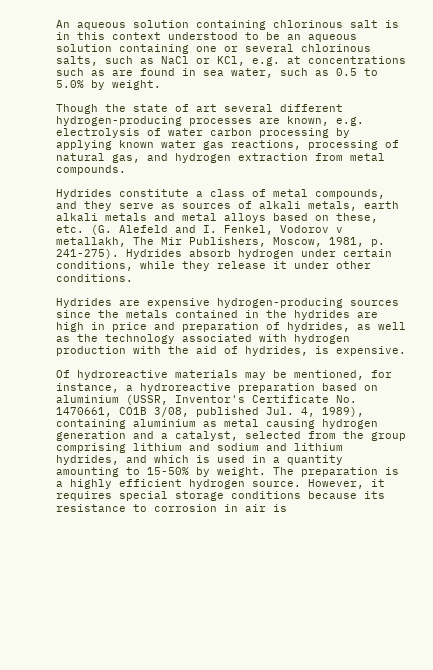An aqueous solution containing chlorinous salt is in this context understood to be an aqueous solution containing one or several chlorinous salts, such as NaCl or KCl, e.g. at concentrations such as are found in sea water, such as 0.5 to 5.0% by weight.

Though the state of art several different hydrogen-producing processes are known, e.g. electrolysis of water carbon processing by applying known water gas reactions, processing of natural gas, and hydrogen extraction from metal compounds.

Hydrides constitute a class of metal compounds, and they serve as sources of alkali metals, earth alkali metals and metal alloys based on these, etc. (G. Alefeld and I. Fenkel, Vodorov v metallakh, The Mir Publishers, Moscow, 1981, p. 241-275). Hydrides absorb hydrogen under certain conditions, while they release it under other conditions.

Hydrides are expensive hydrogen-producing sources since the metals contained in the hydrides are high in price and preparation of hydrides, as well as the technology associated with hydrogen production with the aid of hydrides, is expensive.

Of hydroreactive materials may be mentioned, for instance, a hydroreactive preparation based on aluminium (USSR, Inventor's Certificate No. 1470661, CO1B 3/08, published Jul. 4, 1989), containing aluminium as metal causing hydrogen generation and a catalyst, selected from the group comprising lithium and sodium and lithium hydrides, and which is used in a quantity amounting to 15-50% by weight. The preparation is a highly efficient hydrogen source. However, it requires special storage conditions because its resistance to corrosion in air is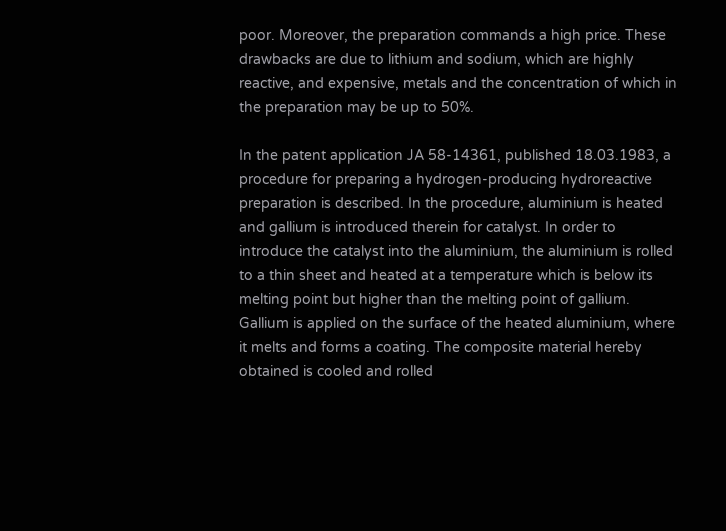poor. Moreover, the preparation commands a high price. These drawbacks are due to lithium and sodium, which are highly reactive, and expensive, metals and the concentration of which in the preparation may be up to 50%.

In the patent application JA 58-14361, published 18.03.1983, a procedure for preparing a hydrogen-producing hydroreactive preparation is described. In the procedure, aluminium is heated and gallium is introduced therein for catalyst. In order to introduce the catalyst into the aluminium, the aluminium is rolled to a thin sheet and heated at a temperature which is below its melting point but higher than the melting point of gallium. Gallium is applied on the surface of the heated aluminium, where it melts and forms a coating. The composite material hereby obtained is cooled and rolled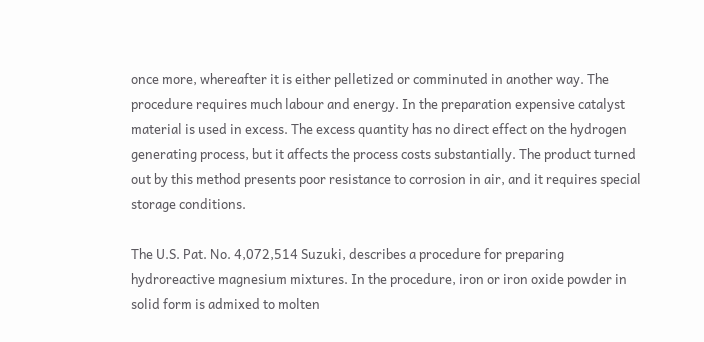once more, whereafter it is either pelletized or comminuted in another way. The procedure requires much labour and energy. In the preparation expensive catalyst material is used in excess. The excess quantity has no direct effect on the hydrogen generating process, but it affects the process costs substantially. The product turned out by this method presents poor resistance to corrosion in air, and it requires special storage conditions.

The U.S. Pat. No. 4,072,514 Suzuki, describes a procedure for preparing hydroreactive magnesium mixtures. In the procedure, iron or iron oxide powder in solid form is admixed to molten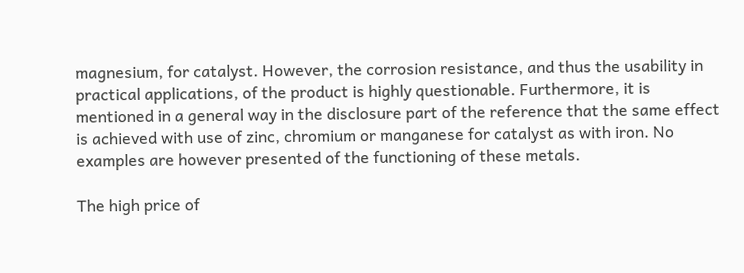magnesium, for catalyst. However, the corrosion resistance, and thus the usability in practical applications, of the product is highly questionable. Furthermore, it is mentioned in a general way in the disclosure part of the reference that the same effect is achieved with use of zinc, chromium or manganese for catalyst as with iron. No examples are however presented of the functioning of these metals.

The high price of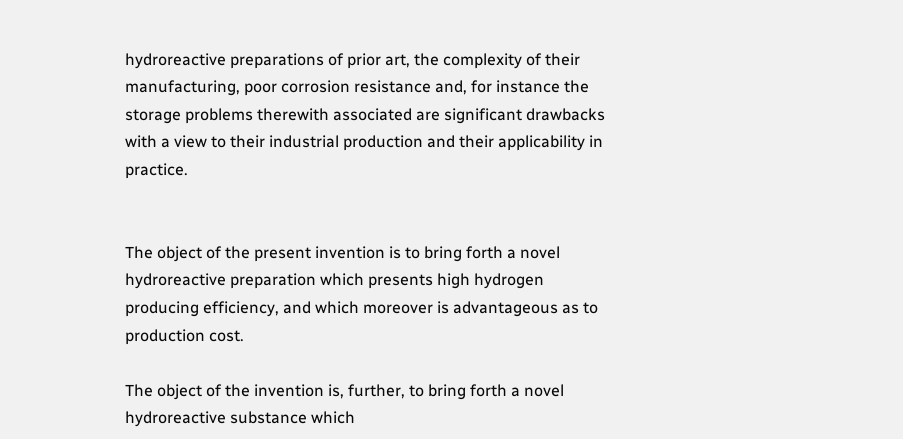hydroreactive preparations of prior art, the complexity of their manufacturing, poor corrosion resistance and, for instance the storage problems therewith associated are significant drawbacks with a view to their industrial production and their applicability in practice.


The object of the present invention is to bring forth a novel hydroreactive preparation which presents high hydrogen producing efficiency, and which moreover is advantageous as to production cost.

The object of the invention is, further, to bring forth a novel hydroreactive substance which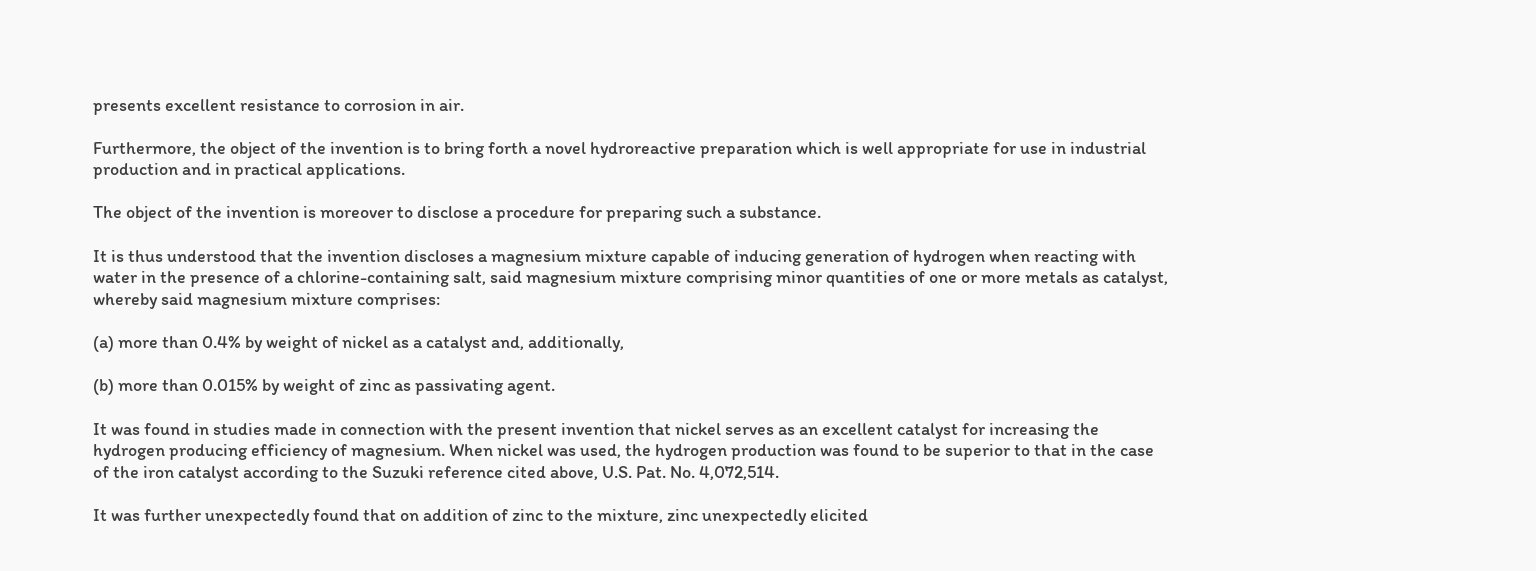presents excellent resistance to corrosion in air.

Furthermore, the object of the invention is to bring forth a novel hydroreactive preparation which is well appropriate for use in industrial production and in practical applications.

The object of the invention is moreover to disclose a procedure for preparing such a substance.

It is thus understood that the invention discloses a magnesium mixture capable of inducing generation of hydrogen when reacting with water in the presence of a chlorine-containing salt, said magnesium mixture comprising minor quantities of one or more metals as catalyst, whereby said magnesium mixture comprises:

(a) more than 0.4% by weight of nickel as a catalyst and, additionally,

(b) more than 0.015% by weight of zinc as passivating agent.

It was found in studies made in connection with the present invention that nickel serves as an excellent catalyst for increasing the hydrogen producing efficiency of magnesium. When nickel was used, the hydrogen production was found to be superior to that in the case of the iron catalyst according to the Suzuki reference cited above, U.S. Pat. No. 4,072,514.

It was further unexpectedly found that on addition of zinc to the mixture, zinc unexpectedly elicited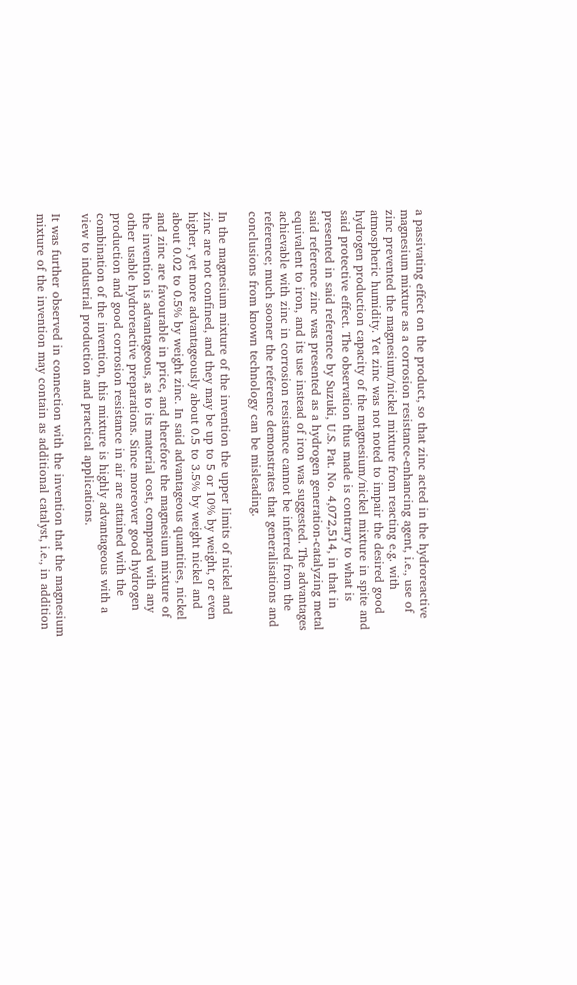a passivating effect on the product, so that zinc acted in the hydroreactive magnesium mixture as a corrosion resistance-enhancing agent, i.e., use of zinc prevented the magnesium/nickel mixture from reacting e.g. with atmospheric humidity. Yet zinc was not noted to impair the desired good hydrogen production capacity of the magnesium/nickel mixture in spite and said protective effect. The observation thus made is contrary to what is presented in said reference by Suzuki, U.S. Pat. No. 4,072,514, in that in said reference zinc was presented as a hydrogen generation-catalyzing metal equivalent to iron, and its use instead of iron was suggested. The advantages achievable with zinc in corrosion resistance cannot be inferred from the reference; much sooner the reference demonstrates that generalisations and conclusions from known technology can be misleading.

In the magnesium mixture of the invention the upper limits of nickel and zinc are not confined, and they may be up to 5 or 10% by weight, or even higher, yet more advantageously about 0.5 to 3.5% by weight nickel and about 0.02 to 0.5% by weight zinc. In said advantageous quantities, nickel and zinc are favourable in price, and therefore the magnesium mixture of the invention is advantageous, as to its material cost, compared with any other usable hydroreactive preparations. Since moreover good hydrogen production and good corrosion resistance in air are attained with the combination of the invention, this mixture is highly advantageous with a view to industrial production and practical applications.

It was further observed in connection with the invention that the magnesium mixture of the invention may contain as additional catalyst, i.e., in addition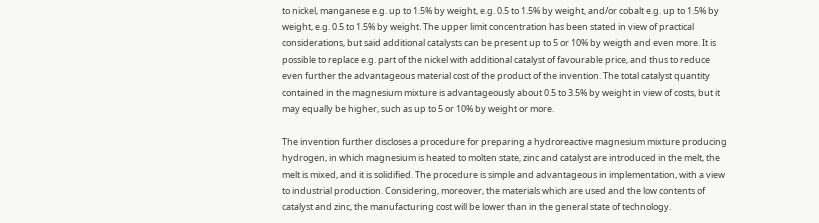to nickel, manganese e.g. up to 1.5% by weight, e.g. 0.5 to 1.5% by weight, and/or cobalt e.g. up to 1.5% by weight, e.g. 0.5 to 1.5% by weight. The upper limit concentration has been stated in view of practical considerations, but said additional catalysts can be present up to 5 or 10% by weigth and even more. It is possible to replace e.g. part of the nickel with additional catalyst of favourable price, and thus to reduce even further the advantageous material cost of the product of the invention. The total catalyst quantity contained in the magnesium mixture is advantageously about 0.5 to 3.5% by weight in view of costs, but it may equally be higher, such as up to 5 or 10% by weight or more.

The invention further discloses a procedure for preparing a hydroreactive magnesium mixture producing hydrogen, in which magnesium is heated to molten state, zinc and catalyst are introduced in the melt, the melt is mixed, and it is solidified. The procedure is simple and advantageous in implementation, with a view to industrial production. Considering, moreover, the materials which are used and the low contents of catalyst and zinc, the manufacturing cost will be lower than in the general state of technology.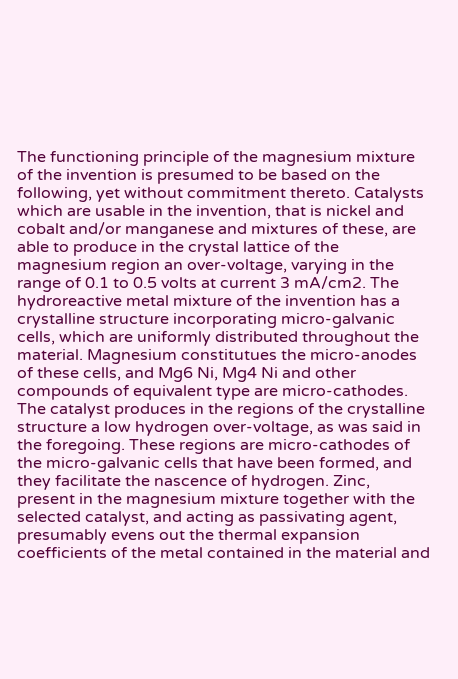The functioning principle of the magnesium mixture of the invention is presumed to be based on the following, yet without commitment thereto. Catalysts which are usable in the invention, that is nickel and cobalt and/or manganese and mixtures of these, are able to produce in the crystal lattice of the magnesium region an over-voltage, varying in the range of 0.1 to 0.5 volts at current 3 mA/cm2. The hydroreactive metal mixture of the invention has a crystalline structure incorporating micro-galvanic cells, which are uniformly distributed throughout the material. Magnesium constitutues the micro-anodes of these cells, and Mg6 Ni, Mg4 Ni and other compounds of equivalent type are micro-cathodes. The catalyst produces in the regions of the crystalline structure a low hydrogen over-voltage, as was said in the foregoing. These regions are micro-cathodes of the micro-galvanic cells that have been formed, and they facilitate the nascence of hydrogen. Zinc, present in the magnesium mixture together with the selected catalyst, and acting as passivating agent, presumably evens out the thermal expansion coefficients of the metal contained in the material and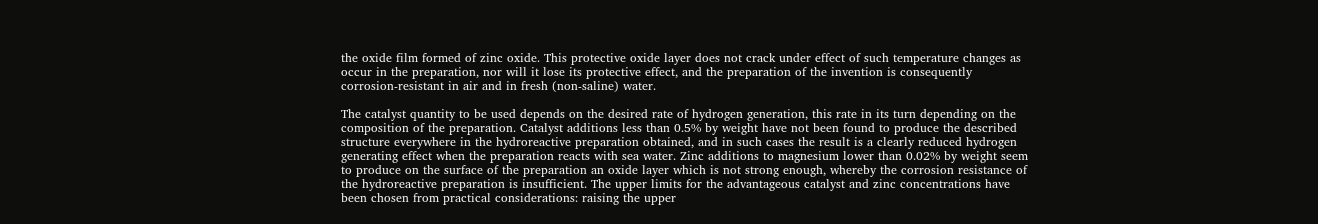the oxide film formed of zinc oxide. This protective oxide layer does not crack under effect of such temperature changes as occur in the preparation, nor will it lose its protective effect, and the preparation of the invention is consequently corrosion-resistant in air and in fresh (non-saline) water.

The catalyst quantity to be used depends on the desired rate of hydrogen generation, this rate in its turn depending on the composition of the preparation. Catalyst additions less than 0.5% by weight have not been found to produce the described structure everywhere in the hydroreactive preparation obtained, and in such cases the result is a clearly reduced hydrogen generating effect when the preparation reacts with sea water. Zinc additions to magnesium lower than 0.02% by weight seem to produce on the surface of the preparation an oxide layer which is not strong enough, whereby the corrosion resistance of the hydroreactive preparation is insufficient. The upper limits for the advantageous catalyst and zinc concentrations have been chosen from practical considerations: raising the upper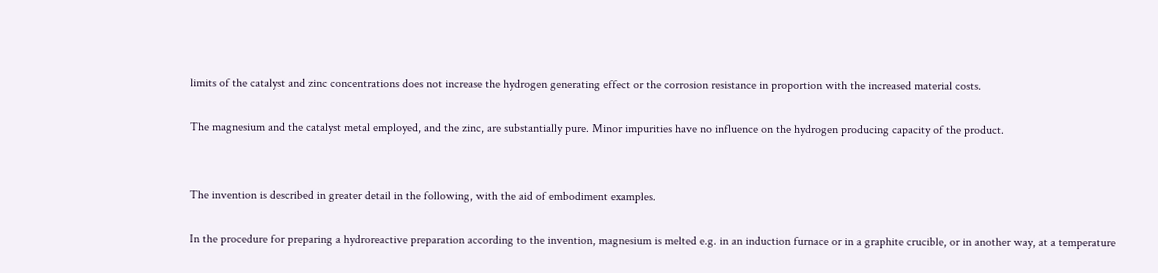limits of the catalyst and zinc concentrations does not increase the hydrogen generating effect or the corrosion resistance in proportion with the increased material costs.

The magnesium and the catalyst metal employed, and the zinc, are substantially pure. Minor impurities have no influence on the hydrogen producing capacity of the product.


The invention is described in greater detail in the following, with the aid of embodiment examples.

In the procedure for preparing a hydroreactive preparation according to the invention, magnesium is melted e.g. in an induction furnace or in a graphite crucible, or in another way, at a temperature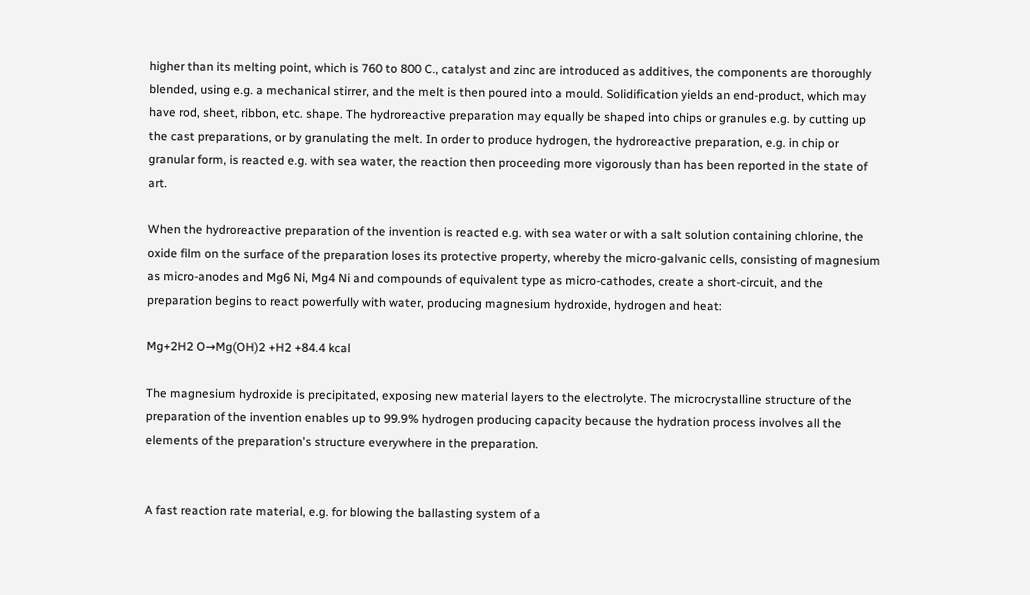higher than its melting point, which is 760 to 800 C., catalyst and zinc are introduced as additives, the components are thoroughly blended, using e.g. a mechanical stirrer, and the melt is then poured into a mould. Solidification yields an end-product, which may have rod, sheet, ribbon, etc. shape. The hydroreactive preparation may equally be shaped into chips or granules e.g. by cutting up the cast preparations, or by granulating the melt. In order to produce hydrogen, the hydroreactive preparation, e.g. in chip or granular form, is reacted e.g. with sea water, the reaction then proceeding more vigorously than has been reported in the state of art.

When the hydroreactive preparation of the invention is reacted e.g. with sea water or with a salt solution containing chlorine, the oxide film on the surface of the preparation loses its protective property, whereby the micro-galvanic cells, consisting of magnesium as micro-anodes and Mg6 Ni, Mg4 Ni and compounds of equivalent type as micro-cathodes, create a short-circuit, and the preparation begins to react powerfully with water, producing magnesium hydroxide, hydrogen and heat:

Mg+2H2 O→Mg(OH)2 +H2 +84.4 kcal

The magnesium hydroxide is precipitated, exposing new material layers to the electrolyte. The microcrystalline structure of the preparation of the invention enables up to 99.9% hydrogen producing capacity because the hydration process involves all the elements of the preparation's structure everywhere in the preparation.


A fast reaction rate material, e.g. for blowing the ballasting system of a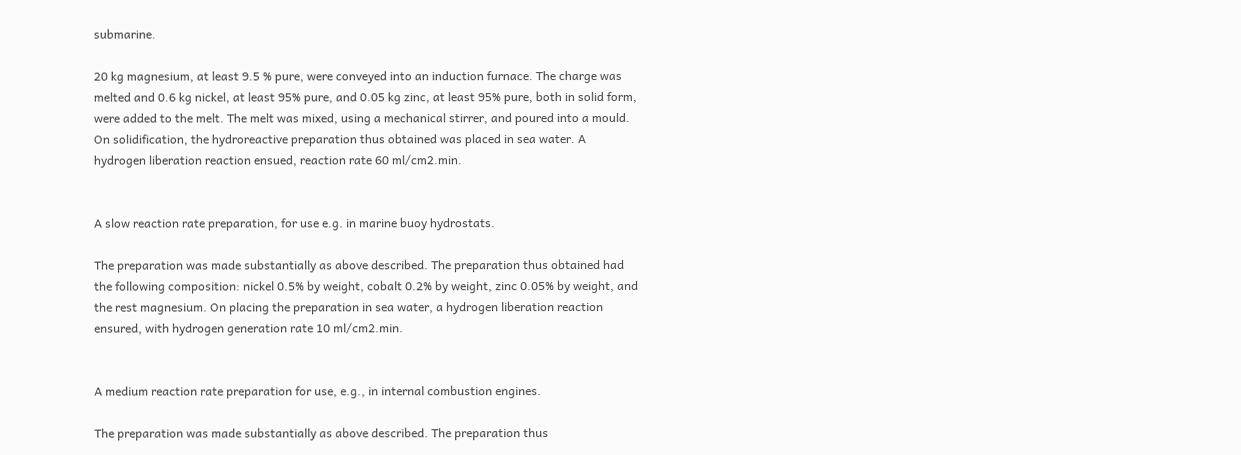submarine.

20 kg magnesium, at least 9.5 % pure, were conveyed into an induction furnace. The charge was melted and 0.6 kg nickel, at least 95% pure, and 0.05 kg zinc, at least 95% pure, both in solid form, were added to the melt. The melt was mixed, using a mechanical stirrer, and poured into a mould. On solidification, the hydroreactive preparation thus obtained was placed in sea water. A hydrogen liberation reaction ensued, reaction rate 60 ml/cm2.min.


A slow reaction rate preparation, for use e.g. in marine buoy hydrostats.

The preparation was made substantially as above described. The preparation thus obtained had the following composition: nickel 0.5% by weight, cobalt 0.2% by weight, zinc 0.05% by weight, and the rest magnesium. On placing the preparation in sea water, a hydrogen liberation reaction ensured, with hydrogen generation rate 10 ml/cm2.min.


A medium reaction rate preparation for use, e.g., in internal combustion engines.

The preparation was made substantially as above described. The preparation thus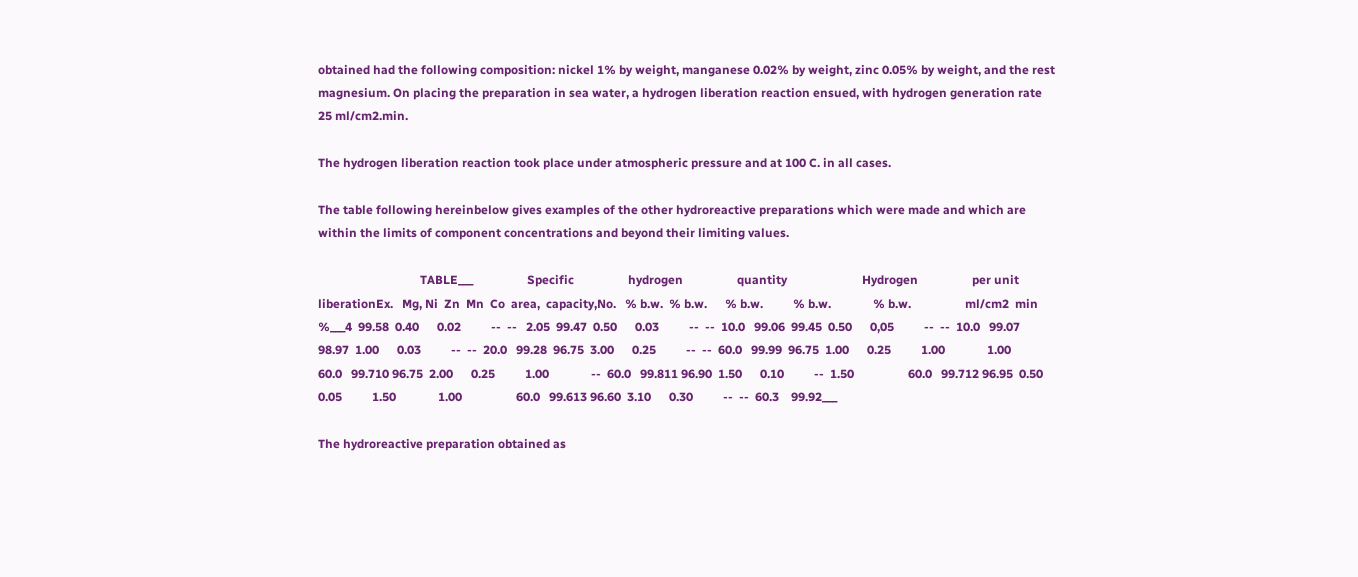obtained had the following composition: nickel 1% by weight, manganese 0.02% by weight, zinc 0.05% by weight, and the rest magnesium. On placing the preparation in sea water, a hydrogen liberation reaction ensued, with hydrogen generation rate 25 ml/cm2.min.

The hydrogen liberation reaction took place under atmospheric pressure and at 100 C. in all cases.

The table following hereinbelow gives examples of the other hydroreactive preparations which were made and which are within the limits of component concentrations and beyond their limiting values.

                                  TABLE___                  Specific                  hydrogen                  quantity                         Hydrogen                  per unit                         liberationEx.   Mg, Ni  Zn  Mn  Co  area,  capacity,No.   % b.w.  % b.w.      % b.w.          % b.w.              % b.w.                  ml/cm2  min                         %___4  99.58  0.40      0.02          --  --   2.05  99.47  0.50      0.03          --  --  10.0   99.06  99.45  0.50      0,05          --  --  10.0   99.07  98.97  1.00      0.03          --  --  20.0   99.28  96.75  3.00      0.25          --  --  60.0   99.99  96.75  1.00      0.25          1.00              1.00                  60.0   99.710 96.75  2.00      0.25          1.00              --  60.0   99.811 96.90  1.50      0.10          --  1.50                  60.0   99.712 96.95  0.50      0.05          1.50              1.00                  60.0   99.613 96.60  3.10      0.30          --  --  60.3    99.92___

The hydroreactive preparation obtained as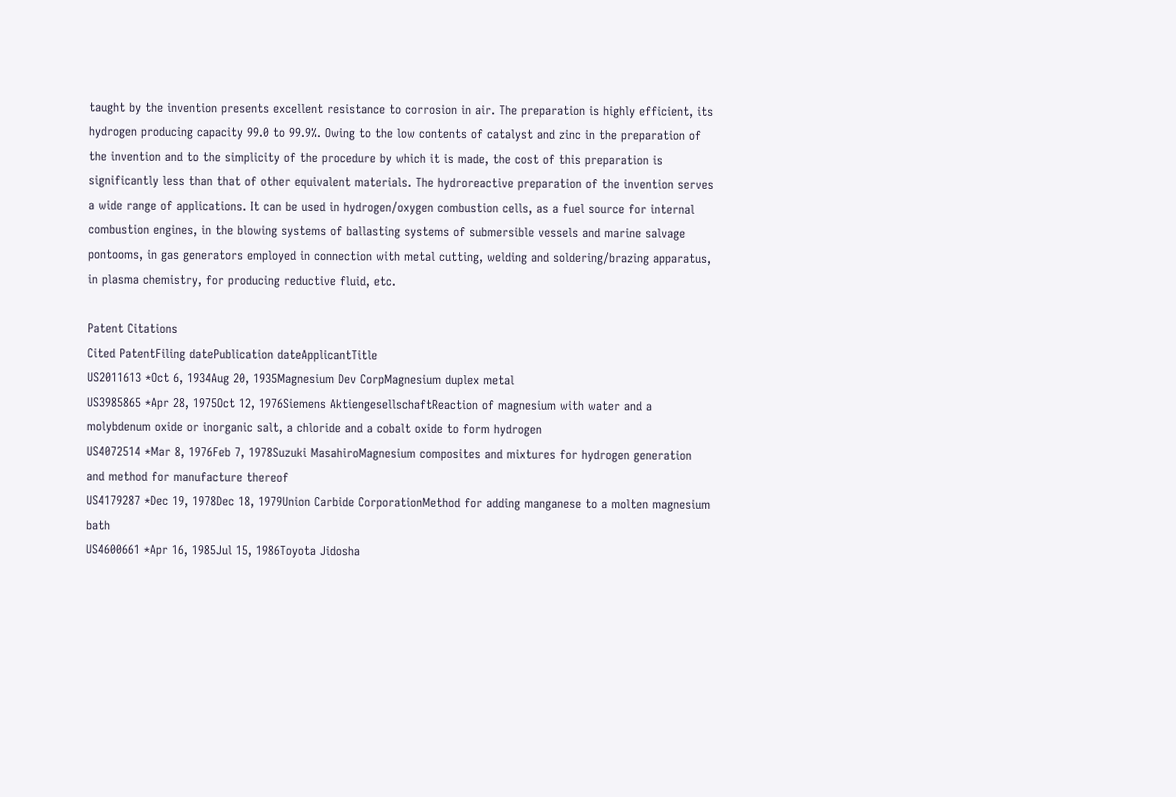taught by the invention presents excellent resistance to corrosion in air. The preparation is highly efficient, its hydrogen producing capacity 99.0 to 99.9%. Owing to the low contents of catalyst and zinc in the preparation of the invention and to the simplicity of the procedure by which it is made, the cost of this preparation is significantly less than that of other equivalent materials. The hydroreactive preparation of the invention serves a wide range of applications. It can be used in hydrogen/oxygen combustion cells, as a fuel source for internal combustion engines, in the blowing systems of ballasting systems of submersible vessels and marine salvage pontooms, in gas generators employed in connection with metal cutting, welding and soldering/brazing apparatus, in plasma chemistry, for producing reductive fluid, etc.

Patent Citations
Cited PatentFiling datePublication dateApplicantTitle
US2011613 *Oct 6, 1934Aug 20, 1935Magnesium Dev CorpMagnesium duplex metal
US3985865 *Apr 28, 1975Oct 12, 1976Siemens AktiengesellschaftReaction of magnesium with water and a molybdenum oxide or inorganic salt, a chloride and a cobalt oxide to form hydrogen
US4072514 *Mar 8, 1976Feb 7, 1978Suzuki MasahiroMagnesium composites and mixtures for hydrogen generation and method for manufacture thereof
US4179287 *Dec 19, 1978Dec 18, 1979Union Carbide CorporationMethod for adding manganese to a molten magnesium bath
US4600661 *Apr 16, 1985Jul 15, 1986Toyota Jidosha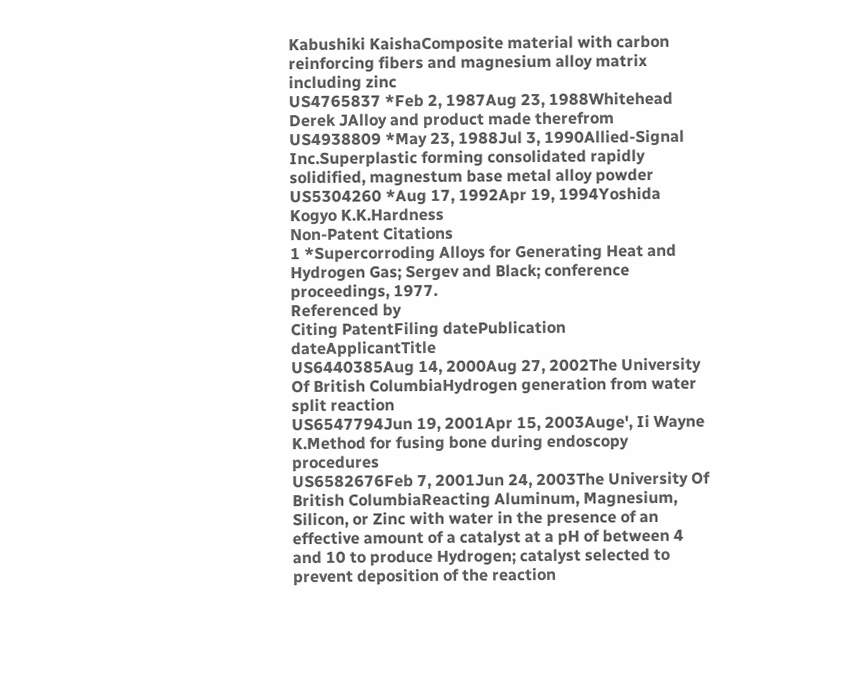Kabushiki KaishaComposite material with carbon reinforcing fibers and magnesium alloy matrix including zinc
US4765837 *Feb 2, 1987Aug 23, 1988Whitehead Derek JAlloy and product made therefrom
US4938809 *May 23, 1988Jul 3, 1990Allied-Signal Inc.Superplastic forming consolidated rapidly solidified, magnestum base metal alloy powder
US5304260 *Aug 17, 1992Apr 19, 1994Yoshida Kogyo K.K.Hardness
Non-Patent Citations
1 *Supercorroding Alloys for Generating Heat and Hydrogen Gas; Sergev and Black; conference proceedings, 1977.
Referenced by
Citing PatentFiling datePublication dateApplicantTitle
US6440385Aug 14, 2000Aug 27, 2002The University Of British ColumbiaHydrogen generation from water split reaction
US6547794Jun 19, 2001Apr 15, 2003Auge', Ii Wayne K.Method for fusing bone during endoscopy procedures
US6582676Feb 7, 2001Jun 24, 2003The University Of British ColumbiaReacting Aluminum, Magnesium, Silicon, or Zinc with water in the presence of an effective amount of a catalyst at a pH of between 4 and 10 to produce Hydrogen; catalyst selected to prevent deposition of the reaction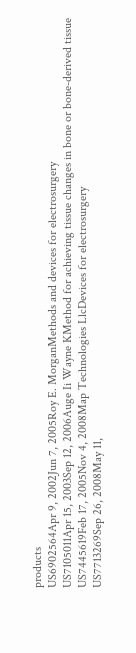products
US6902564Apr 9, 2002Jun 7, 2005Roy E. MorganMethods and devices for electrosurgery
US7105011Apr 15, 2003Sep 12, 2006Auge Ii Wayne KMethod for achieving tissue changes in bone or bone-derived tissue
US7445619Feb 17, 2005Nov 4, 2008Map Technologies LlcDevices for electrosurgery
US7713269Sep 26, 2008May 11,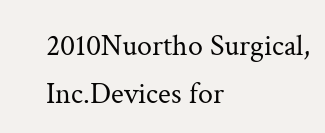2010Nuortho Surgical, Inc.Devices for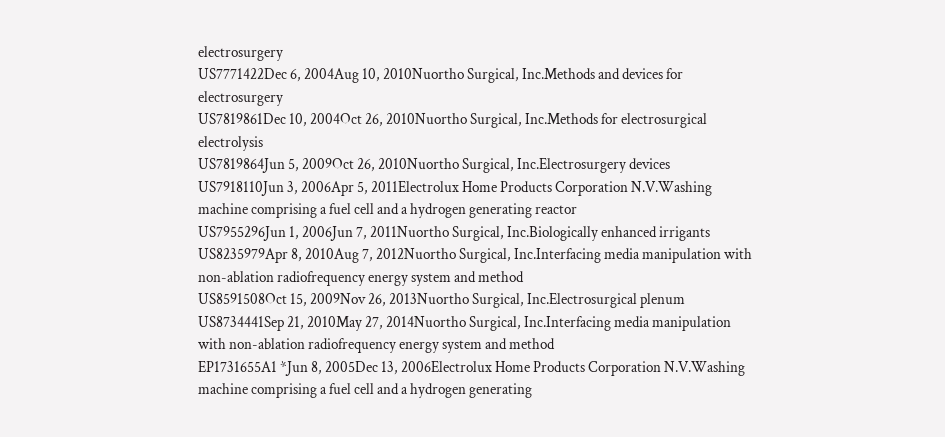electrosurgery
US7771422Dec 6, 2004Aug 10, 2010Nuortho Surgical, Inc.Methods and devices for electrosurgery
US7819861Dec 10, 2004Oct 26, 2010Nuortho Surgical, Inc.Methods for electrosurgical electrolysis
US7819864Jun 5, 2009Oct 26, 2010Nuortho Surgical, Inc.Electrosurgery devices
US7918110Jun 3, 2006Apr 5, 2011Electrolux Home Products Corporation N.V.Washing machine comprising a fuel cell and a hydrogen generating reactor
US7955296Jun 1, 2006Jun 7, 2011Nuortho Surgical, Inc.Biologically enhanced irrigants
US8235979Apr 8, 2010Aug 7, 2012Nuortho Surgical, Inc.Interfacing media manipulation with non-ablation radiofrequency energy system and method
US8591508Oct 15, 2009Nov 26, 2013Nuortho Surgical, Inc.Electrosurgical plenum
US8734441Sep 21, 2010May 27, 2014Nuortho Surgical, Inc.Interfacing media manipulation with non-ablation radiofrequency energy system and method
EP1731655A1 *Jun 8, 2005Dec 13, 2006Electrolux Home Products Corporation N.V.Washing machine comprising a fuel cell and a hydrogen generating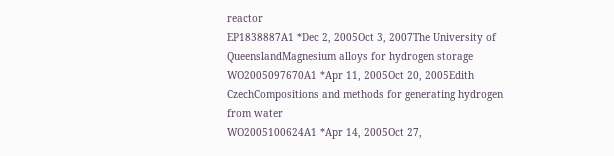reactor
EP1838887A1 *Dec 2, 2005Oct 3, 2007The University of QueenslandMagnesium alloys for hydrogen storage
WO2005097670A1 *Apr 11, 2005Oct 20, 2005Edith CzechCompositions and methods for generating hydrogen from water
WO2005100624A1 *Apr 14, 2005Oct 27,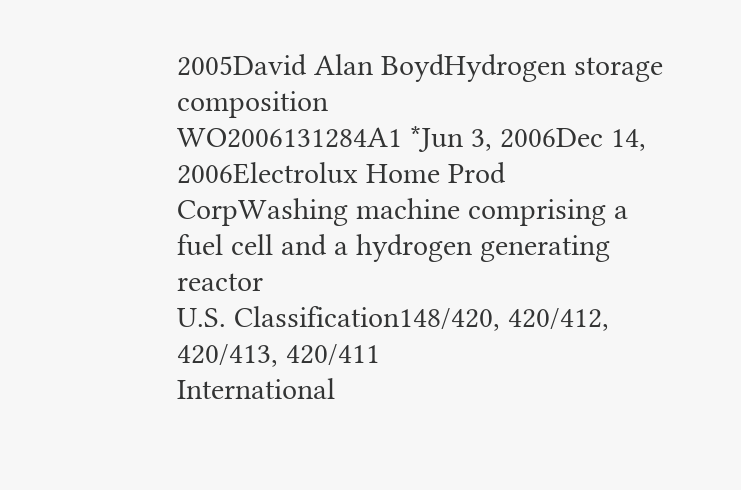2005David Alan BoydHydrogen storage composition
WO2006131284A1 *Jun 3, 2006Dec 14, 2006Electrolux Home Prod CorpWashing machine comprising a fuel cell and a hydrogen generating reactor
U.S. Classification148/420, 420/412, 420/413, 420/411
International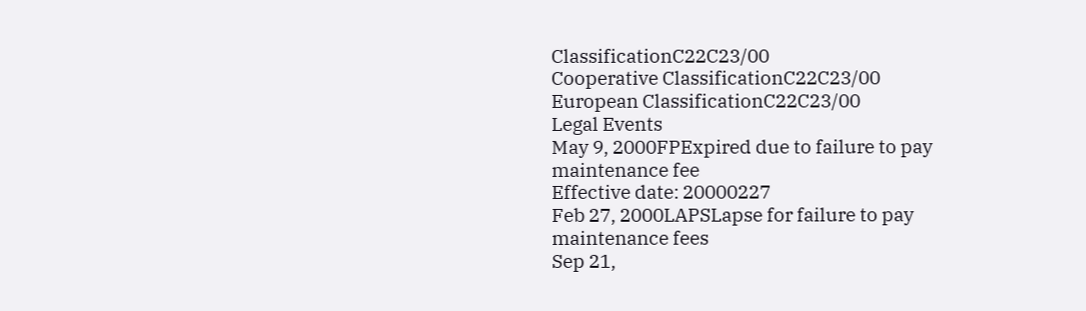ClassificationC22C23/00
Cooperative ClassificationC22C23/00
European ClassificationC22C23/00
Legal Events
May 9, 2000FPExpired due to failure to pay maintenance fee
Effective date: 20000227
Feb 27, 2000LAPSLapse for failure to pay maintenance fees
Sep 21,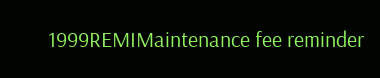1999REMIMaintenance fee reminder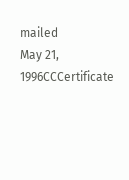mailed
May 21, 1996CCCertificate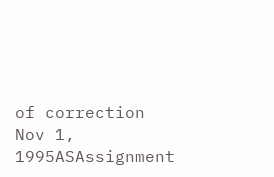of correction
Nov 1, 1995ASAssignment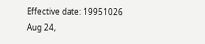Effective date: 19951026
Aug 24,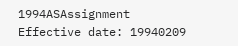1994ASAssignment
Effective date: 19940209